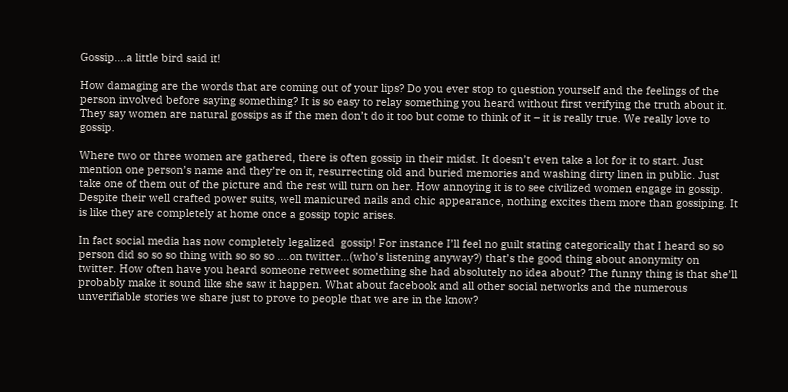Gossip….a little bird said it!

How damaging are the words that are coming out of your lips? Do you ever stop to question yourself and the feelings of the person involved before saying something? It is so easy to relay something you heard without first verifying the truth about it. They say women are natural gossips as if the men don’t do it too but come to think of it – it is really true. We really love to gossip.

Where two or three women are gathered, there is often gossip in their midst. It doesn’t even take a lot for it to start. Just mention one person’s name and they’re on it, resurrecting old and buried memories and washing dirty linen in public. Just take one of them out of the picture and the rest will turn on her. How annoying it is to see civilized women engage in gossip. Despite their well crafted power suits, well manicured nails and chic appearance, nothing excites them more than gossiping. It is like they are completely at home once a gossip topic arises.

In fact social media has now completely legalized  gossip! For instance I’ll feel no guilt stating categorically that I heard so so person did so so so thing with so so so ….on twitter…(who’s listening anyway?) that’s the good thing about anonymity on twitter. How often have you heard someone retweet something she had absolutely no idea about? The funny thing is that she’ll probably make it sound like she saw it happen. What about facebook and all other social networks and the numerous unverifiable stories we share just to prove to people that we are in the know?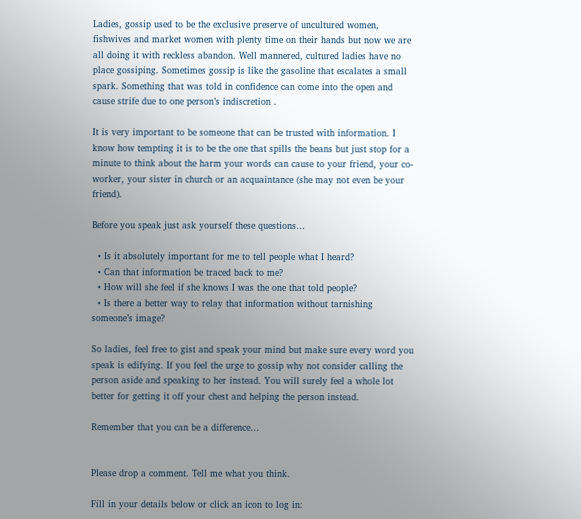Ladies, gossip used to be the exclusive preserve of uncultured women, fishwives and market women with plenty time on their hands but now we are all doing it with reckless abandon. Well mannered, cultured ladies have no place gossiping. Sometimes gossip is like the gasoline that escalates a small spark. Something that was told in confidence can come into the open and cause strife due to one person’s indiscretion .

It is very important to be someone that can be trusted with information. I know how tempting it is to be the one that spills the beans but just stop for a minute to think about the harm your words can cause to your friend, your co-worker, your sister in church or an acquaintance (she may not even be your friend).

Before you speak just ask yourself these questions…

  • Is it absolutely important for me to tell people what I heard?
  • Can that information be traced back to me?
  • How will she feel if she knows I was the one that told people?
  • Is there a better way to relay that information without tarnishing someone’s image?

So ladies, feel free to gist and speak your mind but make sure every word you speak is edifying. If you feel the urge to gossip why not consider calling the person aside and speaking to her instead. You will surely feel a whole lot better for getting it off your chest and helping the person instead.

Remember that you can be a difference…


Please drop a comment. Tell me what you think.

Fill in your details below or click an icon to log in: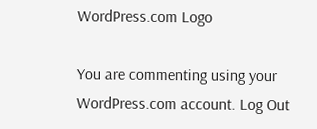WordPress.com Logo

You are commenting using your WordPress.com account. Log Out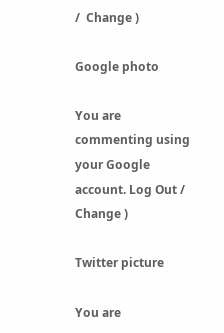/  Change )

Google photo

You are commenting using your Google account. Log Out /  Change )

Twitter picture

You are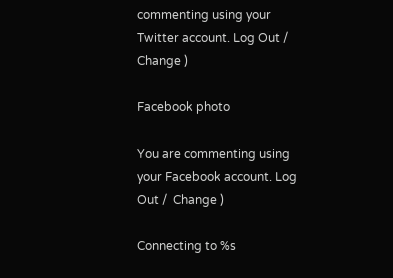commenting using your Twitter account. Log Out /  Change )

Facebook photo

You are commenting using your Facebook account. Log Out /  Change )

Connecting to %s